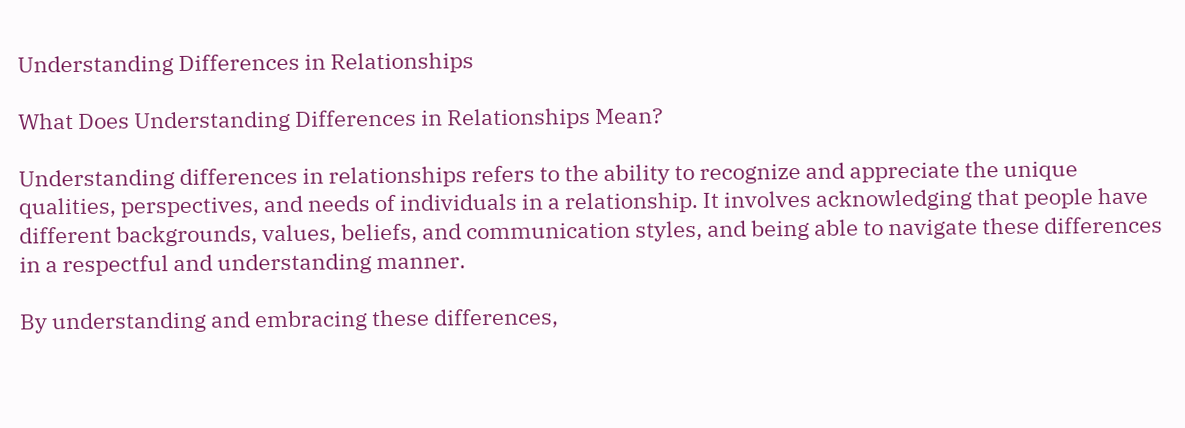Understanding Differences in Relationships

What Does Understanding Differences in Relationships Mean?

Understanding differences in relationships refers to the ability to recognize and appreciate the unique qualities, perspectives, and needs of individuals in a relationship. It involves acknowledging that people have different backgrounds, values, beliefs, and communication styles, and being able to navigate these differences in a respectful and understanding manner.

By understanding and embracing these differences,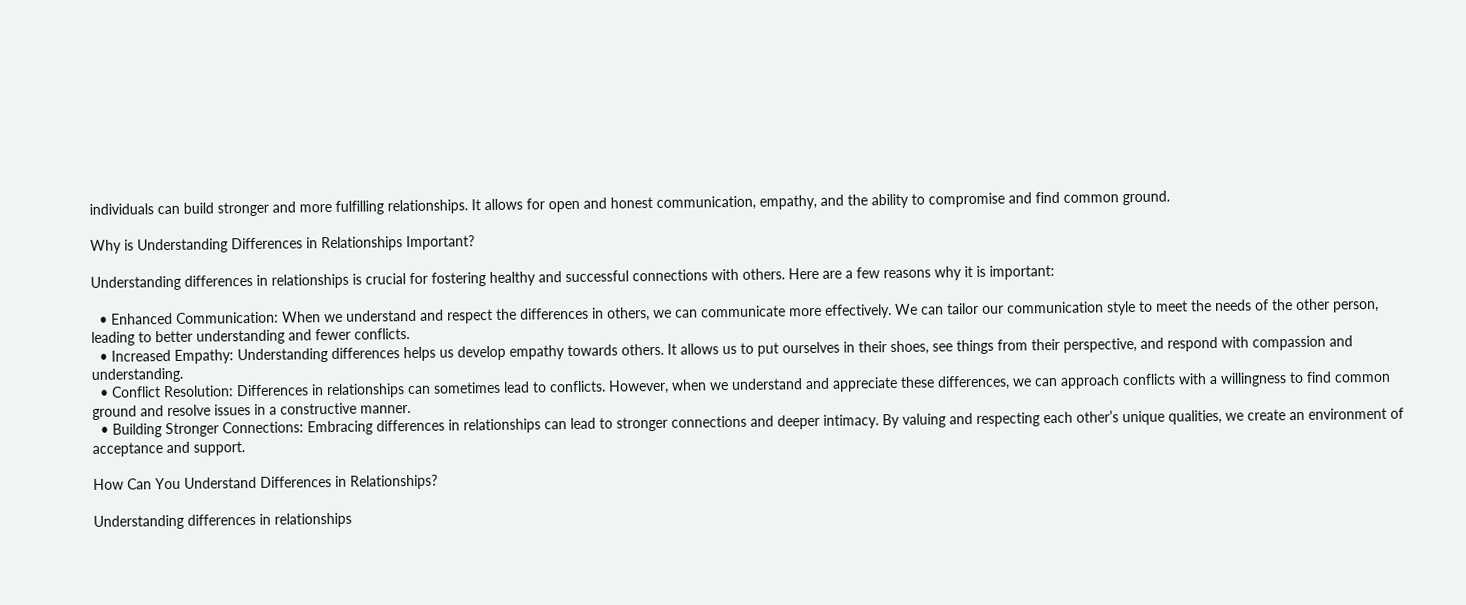individuals can build stronger and more fulfilling relationships. It allows for open and honest communication, empathy, and the ability to compromise and find common ground.

Why is Understanding Differences in Relationships Important?

Understanding differences in relationships is crucial for fostering healthy and successful connections with others. Here are a few reasons why it is important:

  • Enhanced Communication: When we understand and respect the differences in others, we can communicate more effectively. We can tailor our communication style to meet the needs of the other person, leading to better understanding and fewer conflicts.
  • Increased Empathy: Understanding differences helps us develop empathy towards others. It allows us to put ourselves in their shoes, see things from their perspective, and respond with compassion and understanding.
  • Conflict Resolution: Differences in relationships can sometimes lead to conflicts. However, when we understand and appreciate these differences, we can approach conflicts with a willingness to find common ground and resolve issues in a constructive manner.
  • Building Stronger Connections: Embracing differences in relationships can lead to stronger connections and deeper intimacy. By valuing and respecting each other’s unique qualities, we create an environment of acceptance and support.

How Can You Understand Differences in Relationships?

Understanding differences in relationships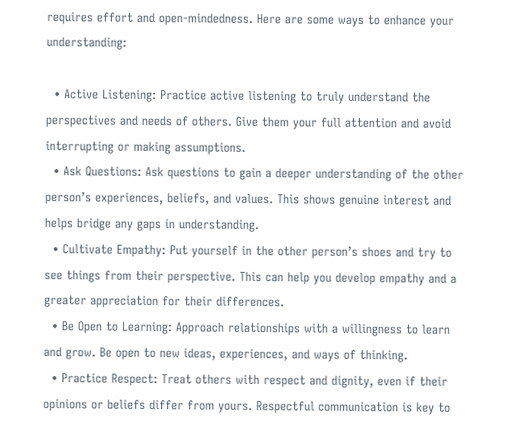requires effort and open-mindedness. Here are some ways to enhance your understanding:

  • Active Listening: Practice active listening to truly understand the perspectives and needs of others. Give them your full attention and avoid interrupting or making assumptions.
  • Ask Questions: Ask questions to gain a deeper understanding of the other person’s experiences, beliefs, and values. This shows genuine interest and helps bridge any gaps in understanding.
  • Cultivate Empathy: Put yourself in the other person’s shoes and try to see things from their perspective. This can help you develop empathy and a greater appreciation for their differences.
  • Be Open to Learning: Approach relationships with a willingness to learn and grow. Be open to new ideas, experiences, and ways of thinking.
  • Practice Respect: Treat others with respect and dignity, even if their opinions or beliefs differ from yours. Respectful communication is key to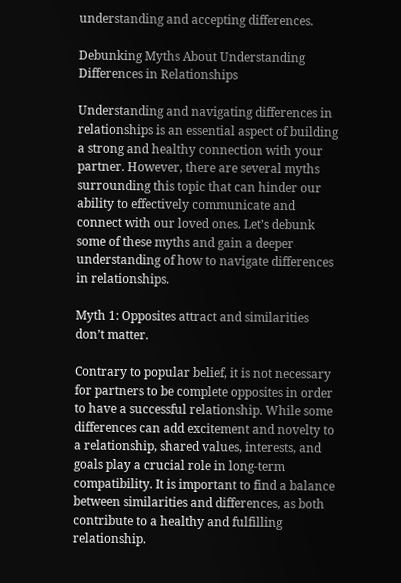understanding and accepting differences.

Debunking Myths About Understanding Differences in Relationships

Understanding and navigating differences in relationships is an essential aspect of building a strong and healthy connection with your partner. However, there are several myths surrounding this topic that can hinder our ability to effectively communicate and connect with our loved ones. Let’s debunk some of these myths and gain a deeper understanding of how to navigate differences in relationships.

Myth 1: Opposites attract and similarities don’t matter.

Contrary to popular belief, it is not necessary for partners to be complete opposites in order to have a successful relationship. While some differences can add excitement and novelty to a relationship, shared values, interests, and goals play a crucial role in long-term compatibility. It is important to find a balance between similarities and differences, as both contribute to a healthy and fulfilling relationship.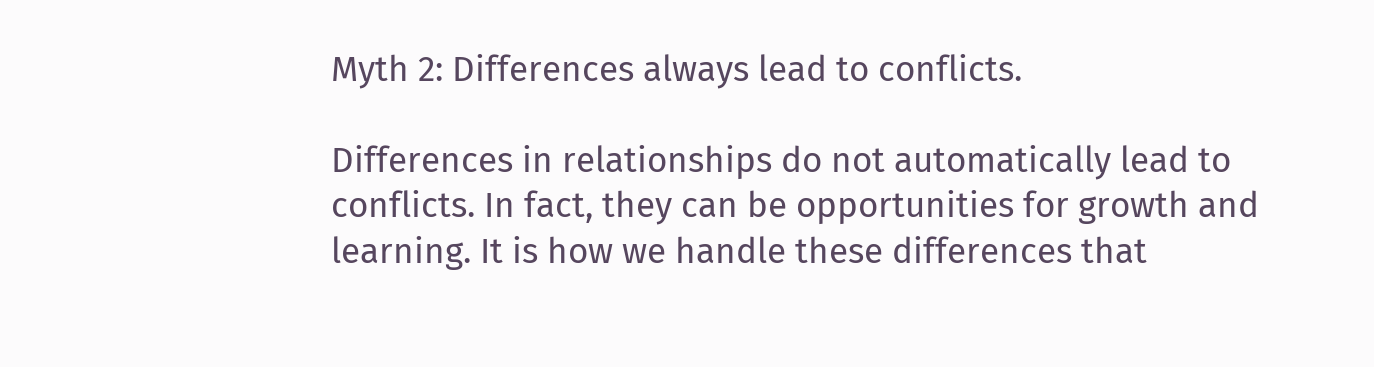Myth 2: Differences always lead to conflicts.

Differences in relationships do not automatically lead to conflicts. In fact, they can be opportunities for growth and learning. It is how we handle these differences that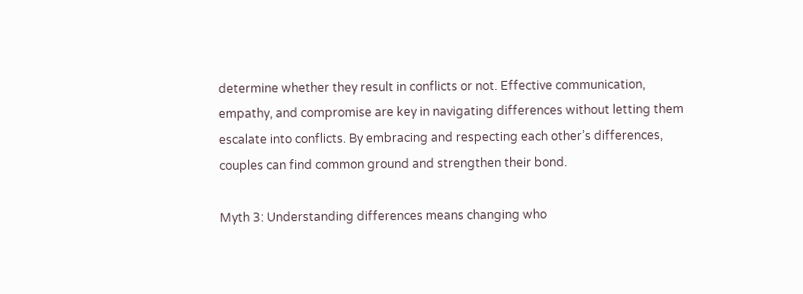determine whether they result in conflicts or not. Effective communication, empathy, and compromise are key in navigating differences without letting them escalate into conflicts. By embracing and respecting each other’s differences, couples can find common ground and strengthen their bond.

Myth 3: Understanding differences means changing who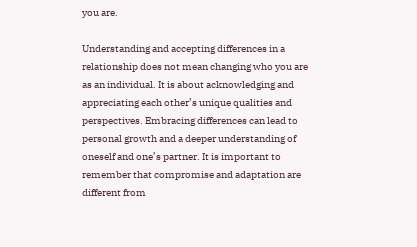you are.

Understanding and accepting differences in a relationship does not mean changing who you are as an individual. It is about acknowledging and appreciating each other’s unique qualities and perspectives. Embracing differences can lead to personal growth and a deeper understanding of oneself and one’s partner. It is important to remember that compromise and adaptation are different from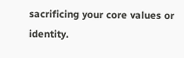sacrificing your core values or identity.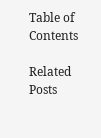Table of Contents

Related Posts